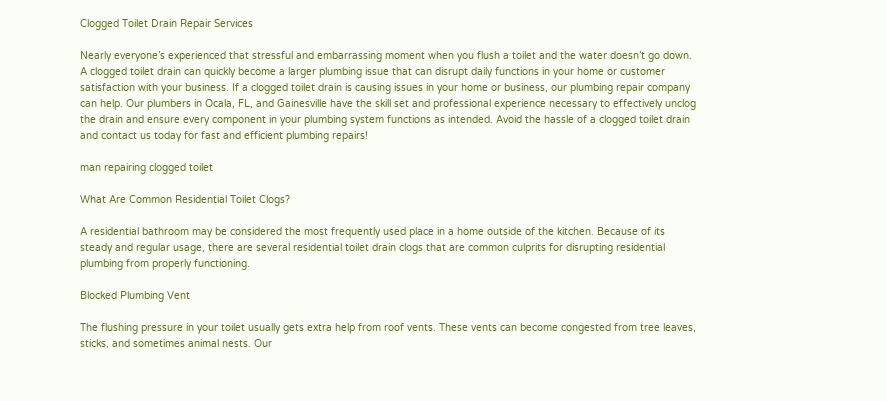Clogged Toilet Drain Repair Services

Nearly everyone’s experienced that stressful and embarrassing moment when you flush a toilet and the water doesn’t go down. A clogged toilet drain can quickly become a larger plumbing issue that can disrupt daily functions in your home or customer satisfaction with your business. If a clogged toilet drain is causing issues in your home or business, our plumbing repair company can help. Our plumbers in Ocala, FL, and Gainesville have the skill set and professional experience necessary to effectively unclog the drain and ensure every component in your plumbing system functions as intended. Avoid the hassle of a clogged toilet drain and contact us today for fast and efficient plumbing repairs!

man repairing clogged toilet

What Are Common Residential Toilet Clogs?

A residential bathroom may be considered the most frequently used place in a home outside of the kitchen. Because of its steady and regular usage, there are several residential toilet drain clogs that are common culprits for disrupting residential plumbing from properly functioning.

Blocked Plumbing Vent

The flushing pressure in your toilet usually gets extra help from roof vents. These vents can become congested from tree leaves, sticks, and sometimes animal nests. Our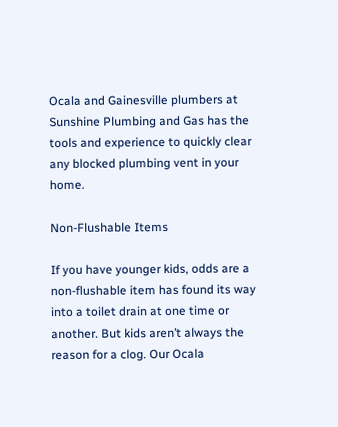Ocala and Gainesville plumbers at Sunshine Plumbing and Gas has the tools and experience to quickly clear any blocked plumbing vent in your home.

Non-Flushable Items

If you have younger kids, odds are a non-flushable item has found its way into a toilet drain at one time or another. But kids aren’t always the reason for a clog. Our Ocala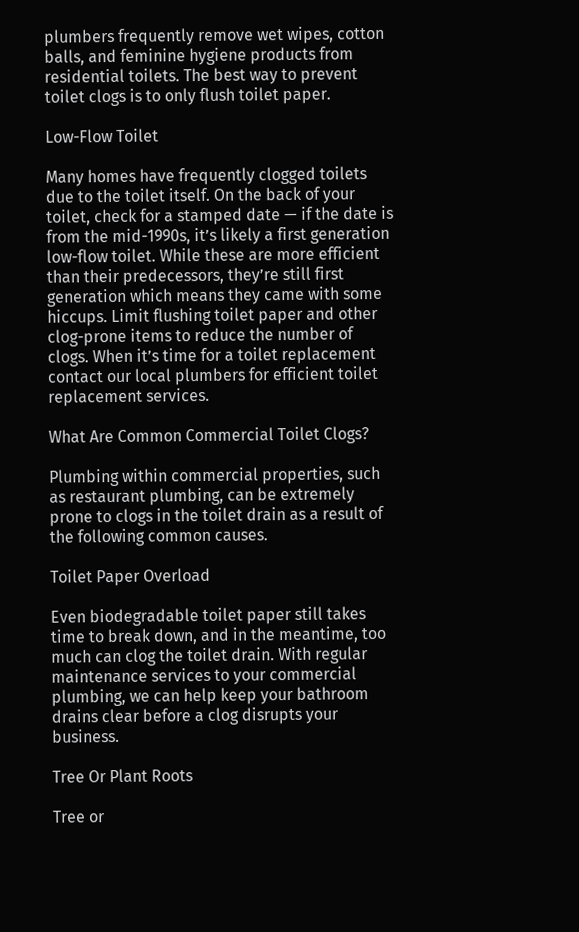plumbers frequently remove wet wipes, cotton balls, and feminine hygiene products from residential toilets. The best way to prevent toilet clogs is to only flush toilet paper.

Low-Flow Toilet

Many homes have frequently clogged toilets due to the toilet itself. On the back of your toilet, check for a stamped date — if the date is from the mid-1990s, it’s likely a first generation low-flow toilet. While these are more efficient than their predecessors, they’re still first generation which means they came with some hiccups. Limit flushing toilet paper and other clog-prone items to reduce the number of clogs. When it’s time for a toilet replacement contact our local plumbers for efficient toilet replacement services.

What Are Common Commercial Toilet Clogs?

Plumbing within commercial properties, such as restaurant plumbing, can be extremely prone to clogs in the toilet drain as a result of the following common causes.

Toilet Paper Overload

Even biodegradable toilet paper still takes time to break down, and in the meantime, too much can clog the toilet drain. With regular maintenance services to your commercial plumbing, we can help keep your bathroom drains clear before a clog disrupts your business.

Tree Or Plant Roots

Tree or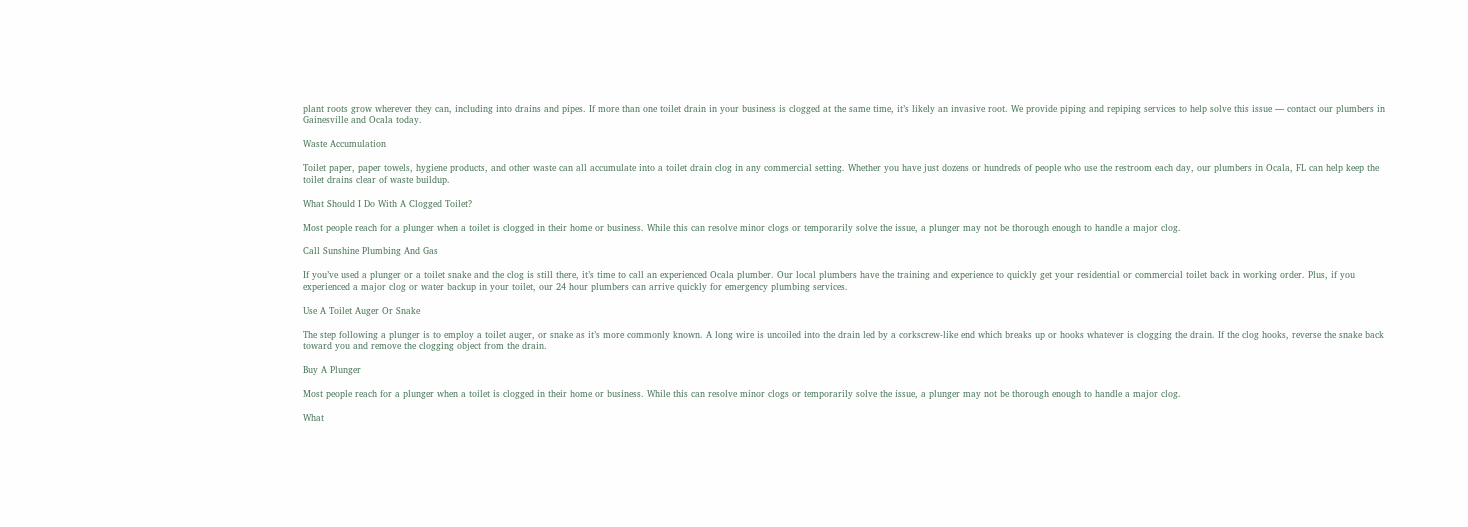plant roots grow wherever they can, including into drains and pipes. If more than one toilet drain in your business is clogged at the same time, it’s likely an invasive root. We provide piping and repiping services to help solve this issue — contact our plumbers in Gainesville and Ocala today.

Waste Accumulation

Toilet paper, paper towels, hygiene products, and other waste can all accumulate into a toilet drain clog in any commercial setting. Whether you have just dozens or hundreds of people who use the restroom each day, our plumbers in Ocala, FL can help keep the toilet drains clear of waste buildup.

What Should I Do With A Clogged Toilet?

Most people reach for a plunger when a toilet is clogged in their home or business. While this can resolve minor clogs or temporarily solve the issue, a plunger may not be thorough enough to handle a major clog.

Call Sunshine Plumbing And Gas

If you’ve used a plunger or a toilet snake and the clog is still there, it’s time to call an experienced Ocala plumber. Our local plumbers have the training and experience to quickly get your residential or commercial toilet back in working order. Plus, if you experienced a major clog or water backup in your toilet, our 24 hour plumbers can arrive quickly for emergency plumbing services.

Use A Toilet Auger Or Snake

The step following a plunger is to employ a toilet auger, or snake as it’s more commonly known. A long wire is uncoiled into the drain led by a corkscrew-like end which breaks up or hooks whatever is clogging the drain. If the clog hooks, reverse the snake back toward you and remove the clogging object from the drain.

Buy A Plunger

Most people reach for a plunger when a toilet is clogged in their home or business. While this can resolve minor clogs or temporarily solve the issue, a plunger may not be thorough enough to handle a major clog.

What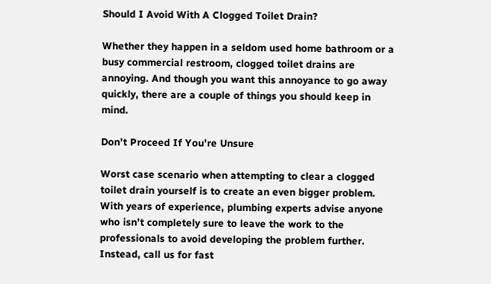Should I Avoid With A Clogged Toilet Drain?

Whether they happen in a seldom used home bathroom or a busy commercial restroom, clogged toilet drains are annoying. And though you want this annoyance to go away quickly, there are a couple of things you should keep in mind.

Don’t Proceed If You’re Unsure

Worst case scenario when attempting to clear a clogged toilet drain yourself is to create an even bigger problem. With years of experience, plumbing experts advise anyone who isn’t completely sure to leave the work to the professionals to avoid developing the problem further. Instead, call us for fast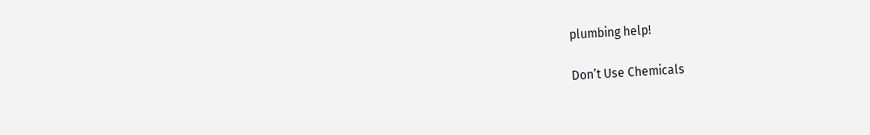plumbing help!

Don’t Use Chemicals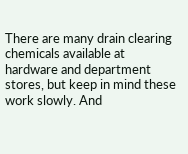There are many drain clearing chemicals available at hardware and department stores, but keep in mind these work slowly. And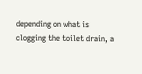depending on what is clogging the toilet drain, a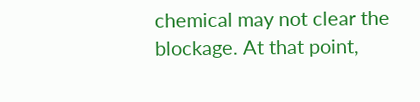chemical may not clear the blockage. At that point,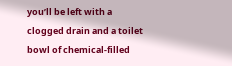you’ll be left with a clogged drain and a toilet bowl of chemical-filled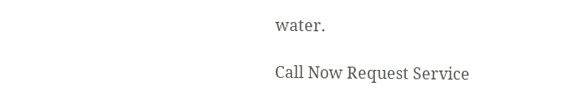water.

Call Now Request Service